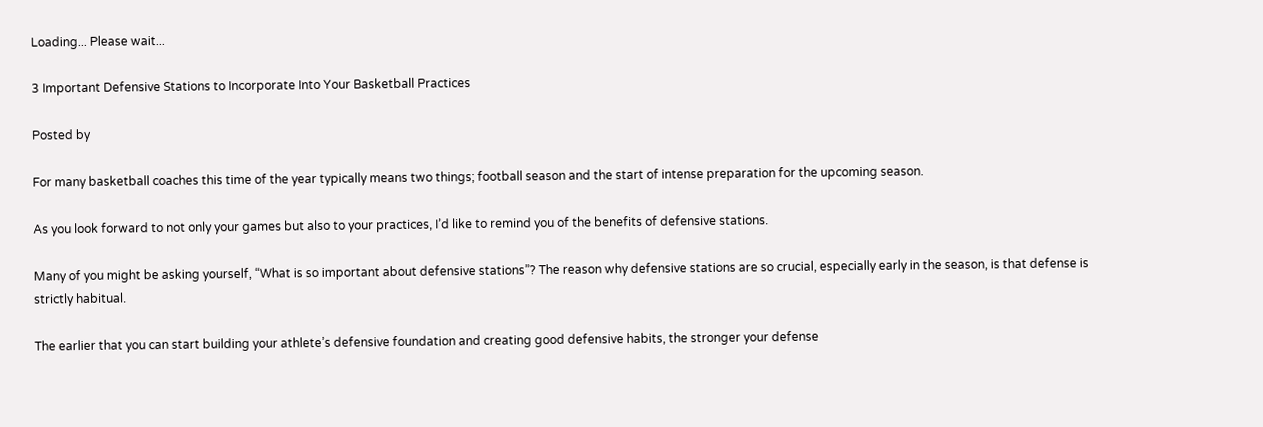Loading... Please wait...

3 Important Defensive Stations to Incorporate Into Your Basketball Practices

Posted by

For many basketball coaches this time of the year typically means two things; football season and the start of intense preparation for the upcoming season.

As you look forward to not only your games but also to your practices, I’d like to remind you of the benefits of defensive stations.

Many of you might be asking yourself, “What is so important about defensive stations”? The reason why defensive stations are so crucial, especially early in the season, is that defense is strictly habitual.

The earlier that you can start building your athlete’s defensive foundation and creating good defensive habits, the stronger your defense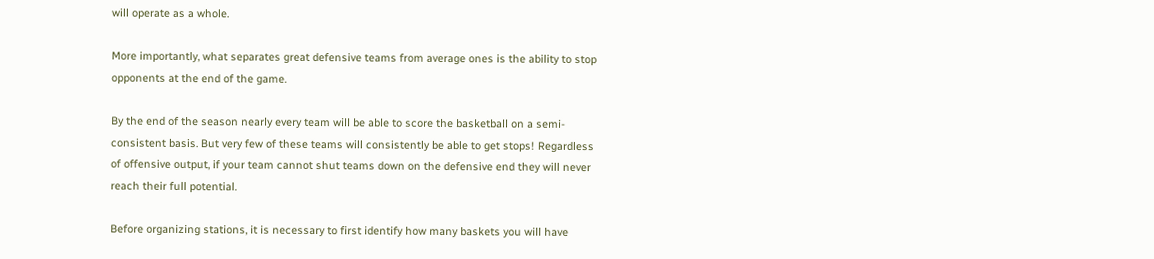will operate as a whole.

More importantly, what separates great defensive teams from average ones is the ability to stop opponents at the end of the game.

By the end of the season nearly every team will be able to score the basketball on a semi-consistent basis. But very few of these teams will consistently be able to get stops! Regardless of offensive output, if your team cannot shut teams down on the defensive end they will never reach their full potential.

Before organizing stations, it is necessary to first identify how many baskets you will have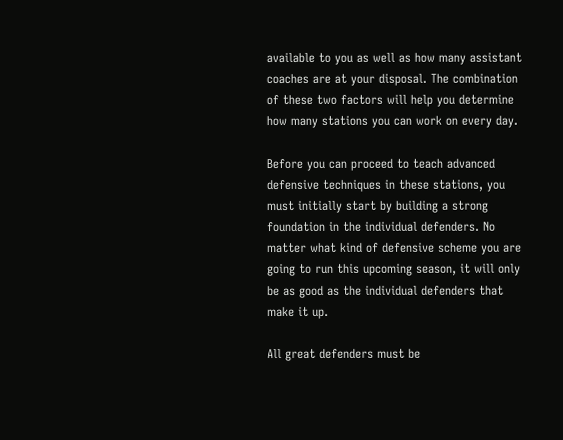available to you as well as how many assistant coaches are at your disposal. The combination of these two factors will help you determine how many stations you can work on every day.

Before you can proceed to teach advanced defensive techniques in these stations, you must initially start by building a strong foundation in the individual defenders. No matter what kind of defensive scheme you are going to run this upcoming season, it will only be as good as the individual defenders that make it up.

All great defenders must be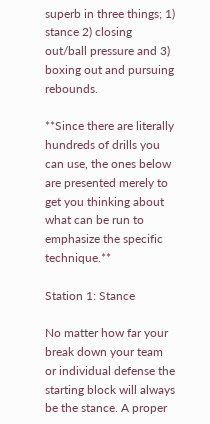superb in three things; 1) stance 2) closing out/ball pressure and 3) boxing out and pursuing rebounds.

**Since there are literally hundreds of drills you can use, the ones below are presented merely to get you thinking about what can be run to emphasize the specific technique.**

Station 1: Stance

No matter how far your break down your team or individual defense the starting block will always be the stance. A proper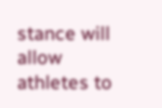stance will allow athletes to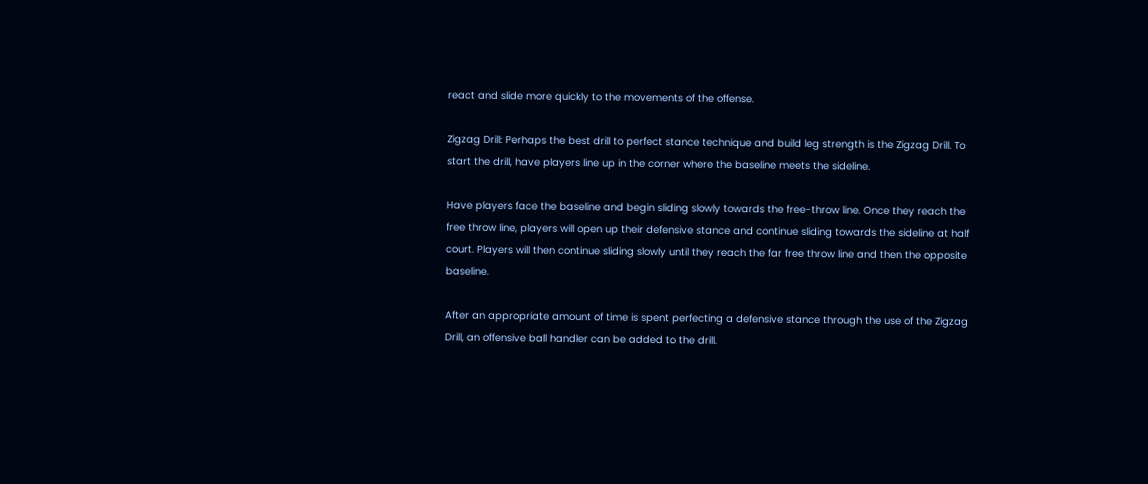react and slide more quickly to the movements of the offense.

Zigzag Drill: Perhaps the best drill to perfect stance technique and build leg strength is the Zigzag Drill. To start the drill, have players line up in the corner where the baseline meets the sideline.

Have players face the baseline and begin sliding slowly towards the free-throw line. Once they reach the free throw line, players will open up their defensive stance and continue sliding towards the sideline at half court. Players will then continue sliding slowly until they reach the far free throw line and then the opposite baseline.

After an appropriate amount of time is spent perfecting a defensive stance through the use of the Zigzag Drill, an offensive ball handler can be added to the drill.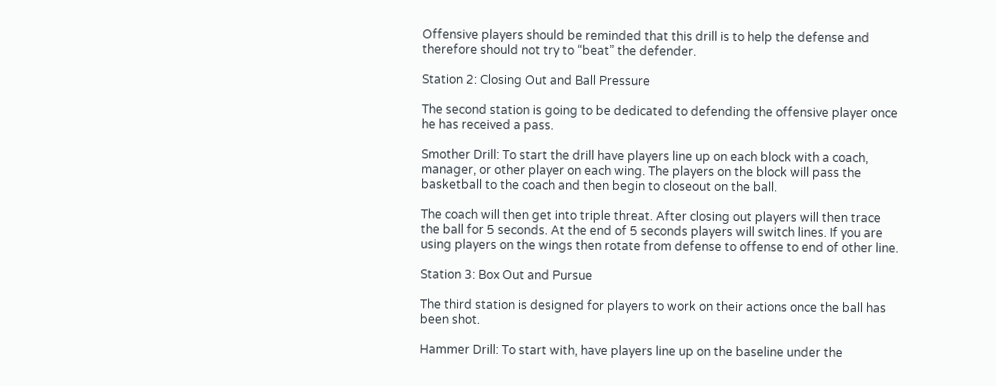Offensive players should be reminded that this drill is to help the defense and therefore should not try to “beat” the defender.

Station 2: Closing Out and Ball Pressure

The second station is going to be dedicated to defending the offensive player once he has received a pass.

Smother Drill: To start the drill have players line up on each block with a coach, manager, or other player on each wing. The players on the block will pass the basketball to the coach and then begin to closeout on the ball.

The coach will then get into triple threat. After closing out players will then trace the ball for 5 seconds. At the end of 5 seconds players will switch lines. If you are using players on the wings then rotate from defense to offense to end of other line.

Station 3: Box Out and Pursue

The third station is designed for players to work on their actions once the ball has been shot.

Hammer Drill: To start with, have players line up on the baseline under the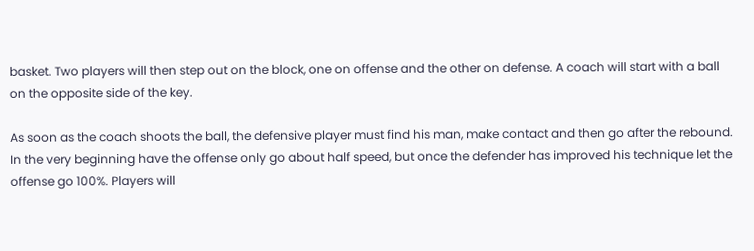basket. Two players will then step out on the block, one on offense and the other on defense. A coach will start with a ball on the opposite side of the key.

As soon as the coach shoots the ball, the defensive player must find his man, make contact and then go after the rebound. In the very beginning have the offense only go about half speed, but once the defender has improved his technique let the offense go 100%. Players will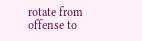rotate from offense to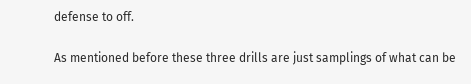defense to off.

As mentioned before these three drills are just samplings of what can be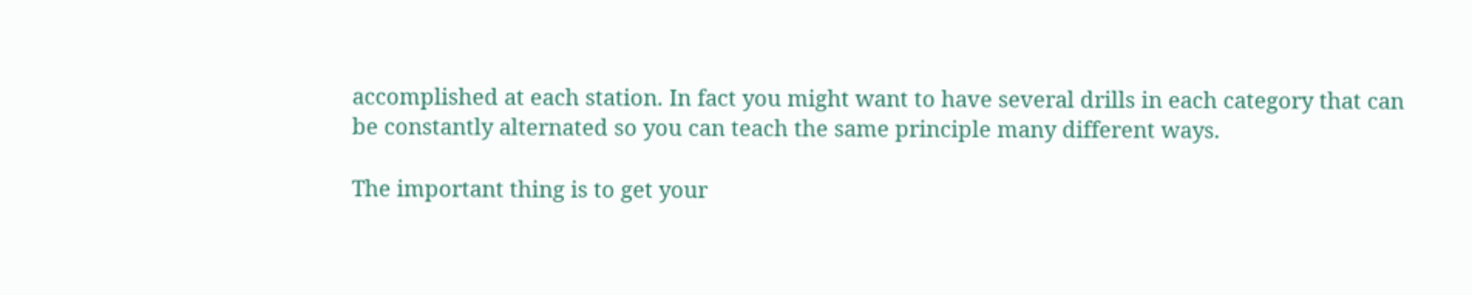accomplished at each station. In fact you might want to have several drills in each category that can be constantly alternated so you can teach the same principle many different ways.

The important thing is to get your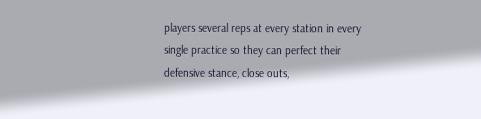players several reps at every station in every single practice so they can perfect their defensive stance, close outs,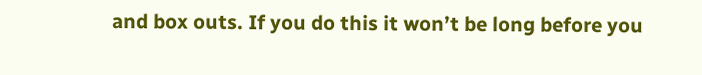and box outs. If you do this it won’t be long before you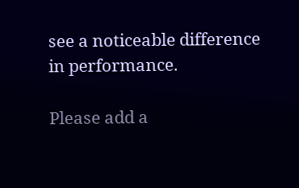see a noticeable difference in performance.

Please add a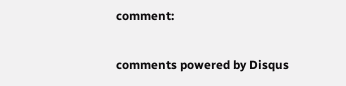comment:

comments powered by Disqus